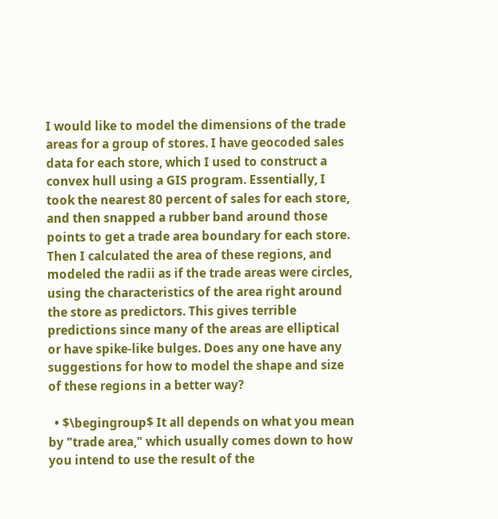I would like to model the dimensions of the trade areas for a group of stores. I have geocoded sales data for each store, which I used to construct a convex hull using a GIS program. Essentially, I took the nearest 80 percent of sales for each store, and then snapped a rubber band around those points to get a trade area boundary for each store. Then I calculated the area of these regions, and modeled the radii as if the trade areas were circles, using the characteristics of the area right around the store as predictors. This gives terrible predictions since many of the areas are elliptical or have spike-like bulges. Does any one have any suggestions for how to model the shape and size of these regions in a better way?

  • $\begingroup$ It all depends on what you mean by "trade area," which usually comes down to how you intend to use the result of the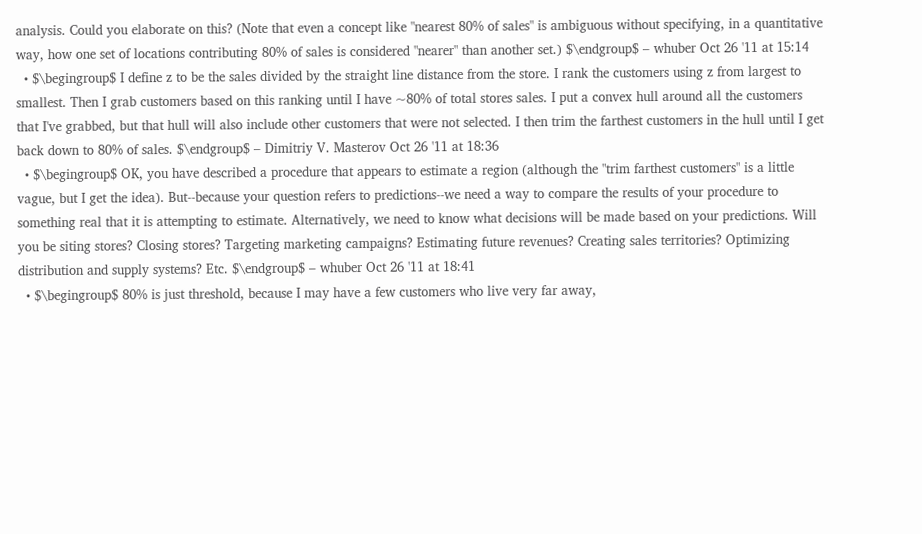analysis. Could you elaborate on this? (Note that even a concept like "nearest 80% of sales" is ambiguous without specifying, in a quantitative way, how one set of locations contributing 80% of sales is considered "nearer" than another set.) $\endgroup$ – whuber Oct 26 '11 at 15:14
  • $\begingroup$ I define z to be the sales divided by the straight line distance from the store. I rank the customers using z from largest to smallest. Then I grab customers based on this ranking until I have ~80% of total stores sales. I put a convex hull around all the customers that I've grabbed, but that hull will also include other customers that were not selected. I then trim the farthest customers in the hull until I get back down to 80% of sales. $\endgroup$ – Dimitriy V. Masterov Oct 26 '11 at 18:36
  • $\begingroup$ OK, you have described a procedure that appears to estimate a region (although the "trim farthest customers" is a little vague, but I get the idea). But--because your question refers to predictions--we need a way to compare the results of your procedure to something real that it is attempting to estimate. Alternatively, we need to know what decisions will be made based on your predictions. Will you be siting stores? Closing stores? Targeting marketing campaigns? Estimating future revenues? Creating sales territories? Optimizing distribution and supply systems? Etc. $\endgroup$ – whuber Oct 26 '11 at 18:41
  • $\begingroup$ 80% is just threshold, because I may have a few customers who live very far away,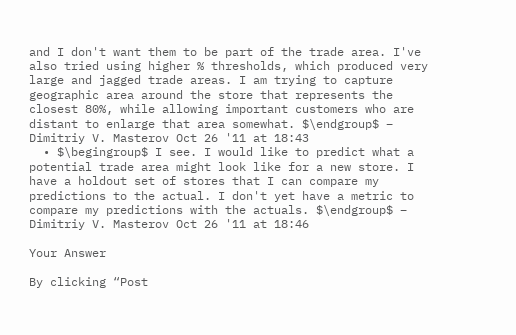and I don't want them to be part of the trade area. I've also tried using higher % thresholds, which produced very large and jagged trade areas. I am trying to capture geographic area around the store that represents the closest 80%, while allowing important customers who are distant to enlarge that area somewhat. $\endgroup$ – Dimitriy V. Masterov Oct 26 '11 at 18:43
  • $\begingroup$ I see. I would like to predict what a potential trade area might look like for a new store. I have a holdout set of stores that I can compare my predictions to the actual. I don't yet have a metric to compare my predictions with the actuals. $\endgroup$ – Dimitriy V. Masterov Oct 26 '11 at 18:46

Your Answer

By clicking “Post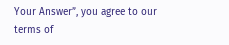Your Answer”, you agree to our terms of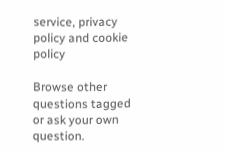service, privacy policy and cookie policy

Browse other questions tagged or ask your own question.